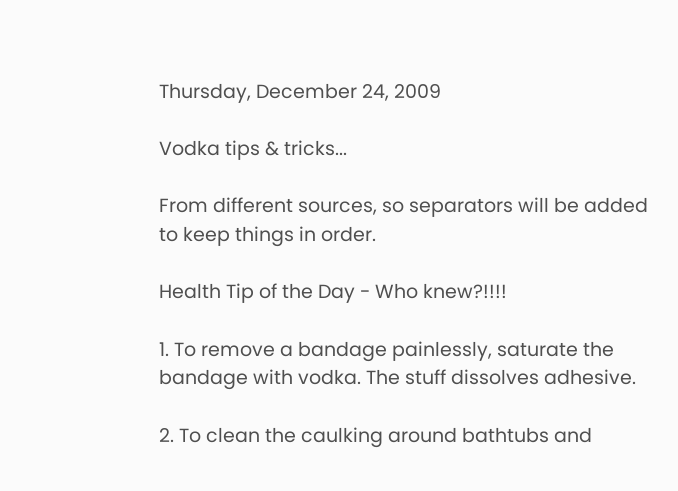Thursday, December 24, 2009

Vodka tips & tricks...

From different sources, so separators will be added to keep things in order.

Health Tip of the Day - Who knew?!!!!

1. To remove a bandage painlessly, saturate the bandage with vodka. The stuff dissolves adhesive.

2. To clean the caulking around bathtubs and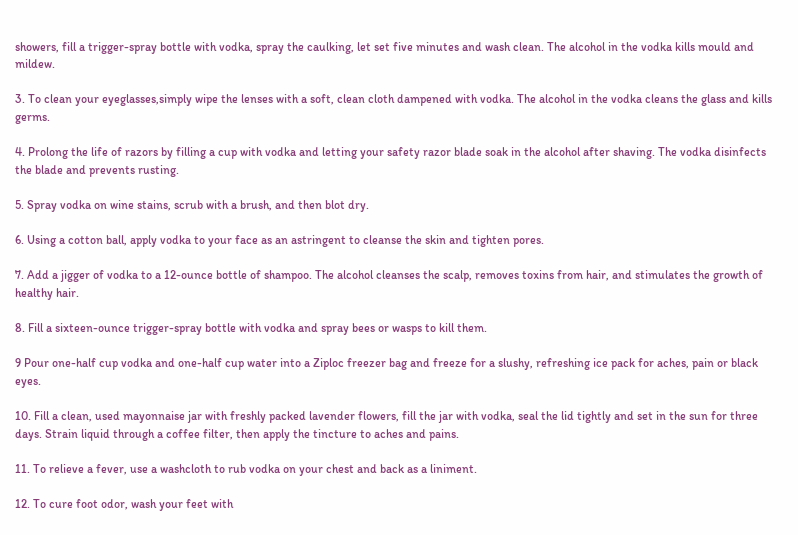showers, fill a trigger-spray bottle with vodka, spray the caulking, let set five minutes and wash clean. The alcohol in the vodka kills mould and mildew.

3. To clean your eyeglasses,simply wipe the lenses with a soft, clean cloth dampened with vodka. The alcohol in the vodka cleans the glass and kills germs.

4. Prolong the life of razors by filling a cup with vodka and letting your safety razor blade soak in the alcohol after shaving. The vodka disinfects the blade and prevents rusting.

5. Spray vodka on wine stains, scrub with a brush, and then blot dry.

6. Using a cotton ball, apply vodka to your face as an astringent to cleanse the skin and tighten pores.

7. Add a jigger of vodka to a 12-ounce bottle of shampoo. The alcohol cleanses the scalp, removes toxins from hair, and stimulates the growth of healthy hair.

8. Fill a sixteen-ounce trigger-spray bottle with vodka and spray bees or wasps to kill them.

9 Pour one-half cup vodka and one-half cup water into a Ziploc freezer bag and freeze for a slushy, refreshing ice pack for aches, pain or black eyes.

10. Fill a clean, used mayonnaise jar with freshly packed lavender flowers, fill the jar with vodka, seal the lid tightly and set in the sun for three days. Strain liquid through a coffee filter, then apply the tincture to aches and pains.

11. To relieve a fever, use a washcloth to rub vodka on your chest and back as a liniment.

12. To cure foot odor, wash your feet with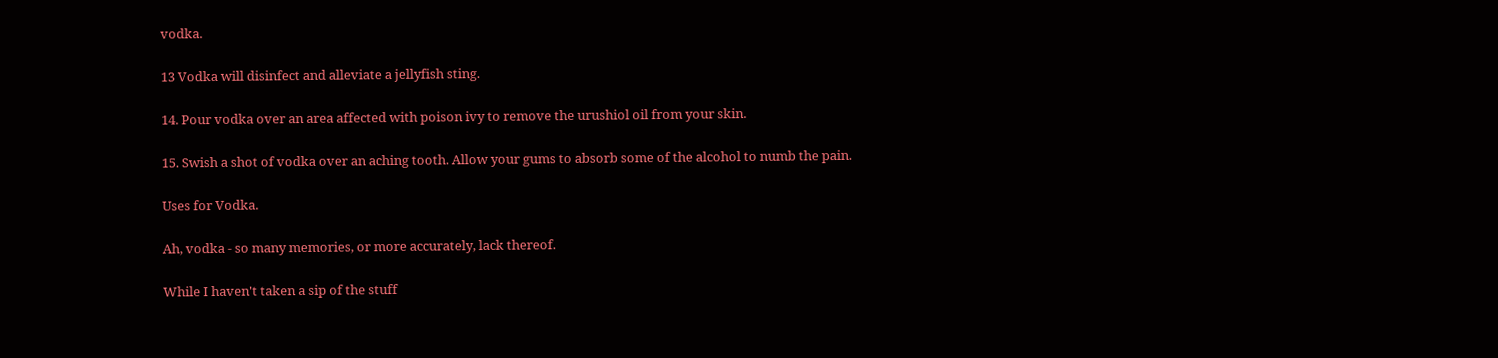vodka.

13 Vodka will disinfect and alleviate a jellyfish sting.

14. Pour vodka over an area affected with poison ivy to remove the urushiol oil from your skin.

15. Swish a shot of vodka over an aching tooth. Allow your gums to absorb some of the alcohol to numb the pain.

Uses for Vodka.

Ah, vodka - so many memories, or more accurately, lack thereof.

While I haven't taken a sip of the stuff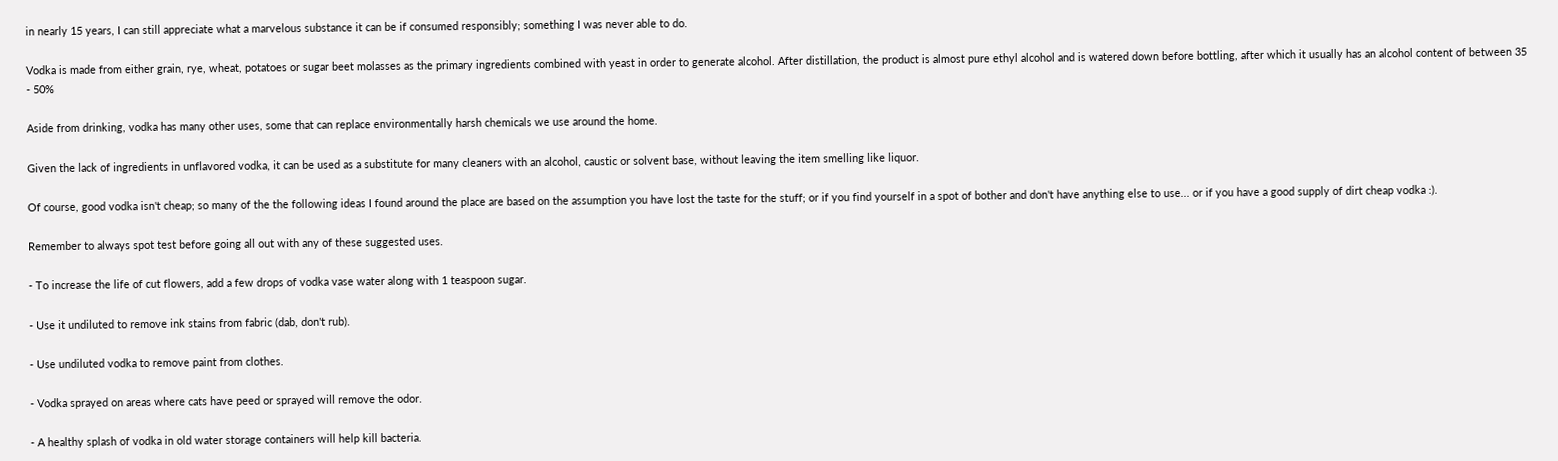in nearly 15 years, I can still appreciate what a marvelous substance it can be if consumed responsibly; something I was never able to do.

Vodka is made from either grain, rye, wheat, potatoes or sugar beet molasses as the primary ingredients combined with yeast in order to generate alcohol. After distillation, the product is almost pure ethyl alcohol and is watered down before bottling, after which it usually has an alcohol content of between 35 - 50%

Aside from drinking, vodka has many other uses, some that can replace environmentally harsh chemicals we use around the home.

Given the lack of ingredients in unflavored vodka, it can be used as a substitute for many cleaners with an alcohol, caustic or solvent base, without leaving the item smelling like liquor.

Of course, good vodka isn't cheap; so many of the the following ideas I found around the place are based on the assumption you have lost the taste for the stuff; or if you find yourself in a spot of bother and don't have anything else to use... or if you have a good supply of dirt cheap vodka :).

Remember to always spot test before going all out with any of these suggested uses.

- To increase the life of cut flowers, add a few drops of vodka vase water along with 1 teaspoon sugar.

- Use it undiluted to remove ink stains from fabric (dab, don't rub).

- Use undiluted vodka to remove paint from clothes.

- Vodka sprayed on areas where cats have peed or sprayed will remove the odor.

- A healthy splash of vodka in old water storage containers will help kill bacteria.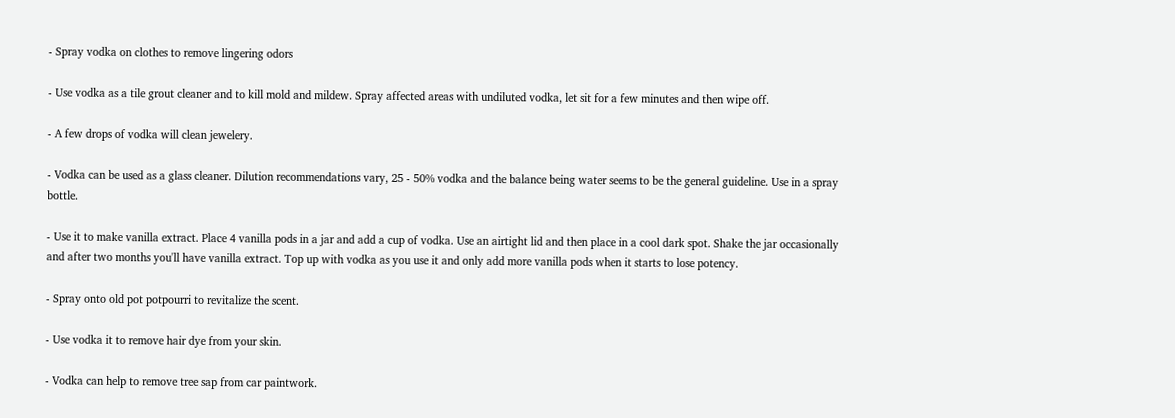- Spray vodka on clothes to remove lingering odors

- Use vodka as a tile grout cleaner and to kill mold and mildew. Spray affected areas with undiluted vodka, let sit for a few minutes and then wipe off.

- A few drops of vodka will clean jewelery.

- Vodka can be used as a glass cleaner. Dilution recommendations vary, 25 - 50% vodka and the balance being water seems to be the general guideline. Use in a spray bottle.

- Use it to make vanilla extract. Place 4 vanilla pods in a jar and add a cup of vodka. Use an airtight lid and then place in a cool dark spot. Shake the jar occasionally and after two months you'll have vanilla extract. Top up with vodka as you use it and only add more vanilla pods when it starts to lose potency.

- Spray onto old pot potpourri to revitalize the scent.

- Use vodka it to remove hair dye from your skin.

- Vodka can help to remove tree sap from car paintwork.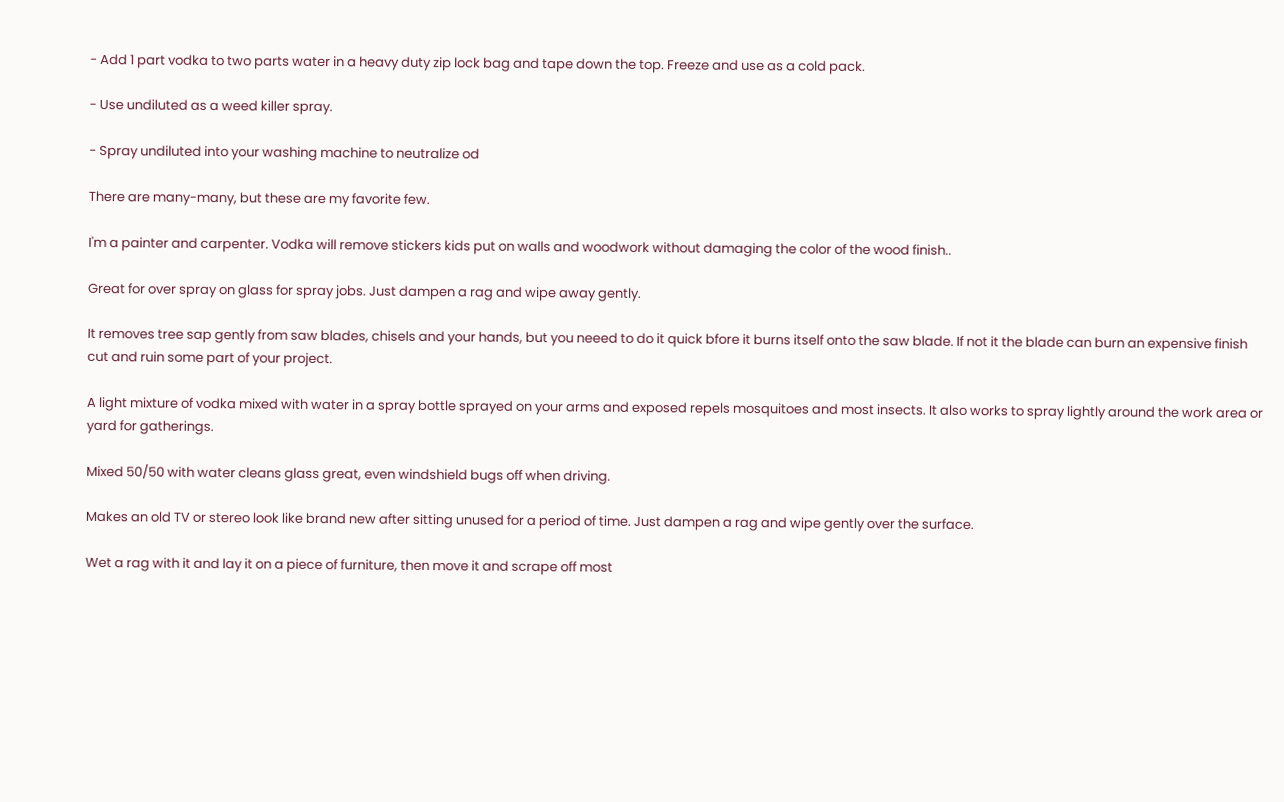- Add 1 part vodka to two parts water in a heavy duty zip lock bag and tape down the top. Freeze and use as a cold pack.

- Use undiluted as a weed killer spray.

- Spray undiluted into your washing machine to neutralize od

There are many-many, but these are my favorite few.

I'm a painter and carpenter. Vodka will remove stickers kids put on walls and woodwork without damaging the color of the wood finish..

Great for over spray on glass for spray jobs. Just dampen a rag and wipe away gently.

It removes tree sap gently from saw blades, chisels and your hands, but you neeed to do it quick bfore it burns itself onto the saw blade. If not it the blade can burn an expensive finish cut and ruin some part of your project.

A light mixture of vodka mixed with water in a spray bottle sprayed on your arms and exposed repels mosquitoes and most insects. It also works to spray lightly around the work area or yard for gatherings.

Mixed 50/50 with water cleans glass great, even windshield bugs off when driving.

Makes an old TV or stereo look like brand new after sitting unused for a period of time. Just dampen a rag and wipe gently over the surface.

Wet a rag with it and lay it on a piece of furniture, then move it and scrape off most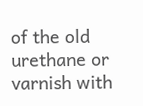of the old urethane or varnish with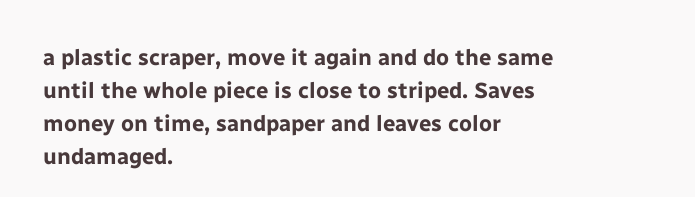a plastic scraper, move it again and do the same until the whole piece is close to striped. Saves money on time, sandpaper and leaves color undamaged.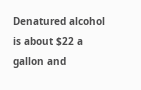Denatured alcohol is about $22 a gallon and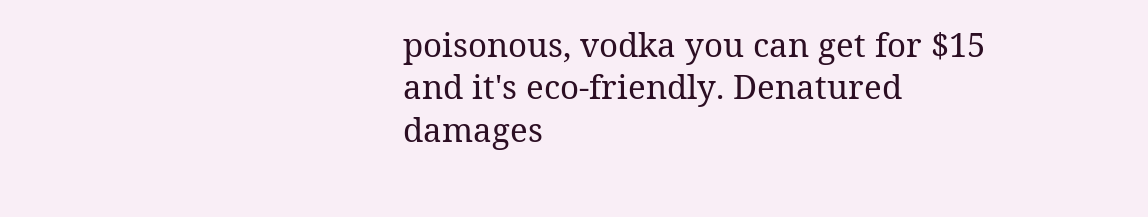poisonous, vodka you can get for $15 and it's eco-friendly. Denatured damages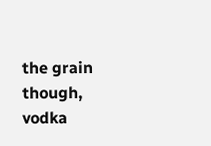the grain though, vodka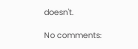doesn't.

No comments: